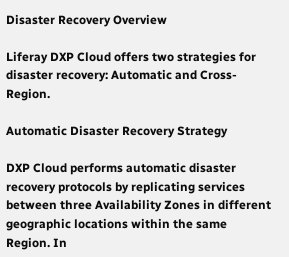Disaster Recovery Overview

Liferay DXP Cloud offers two strategies for disaster recovery: Automatic and Cross-Region.

Automatic Disaster Recovery Strategy

DXP Cloud performs automatic disaster recovery protocols by replicating services between three Availability Zones in different geographic locations within the same Region. In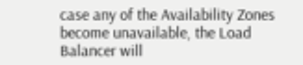case any of the Availability Zones become unavailable, the Load Balancer will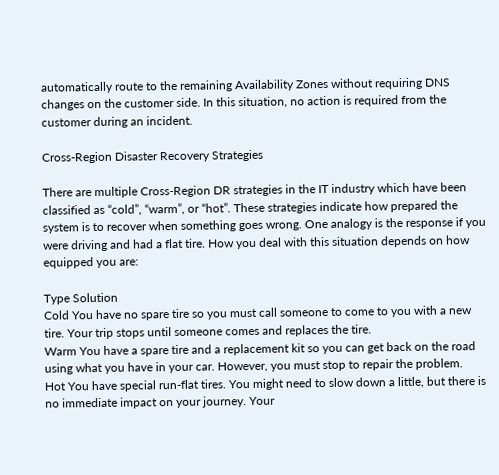automatically route to the remaining Availability Zones without requiring DNS changes on the customer side. In this situation, no action is required from the customer during an incident.

Cross-Region Disaster Recovery Strategies

There are multiple Cross-Region DR strategies in the IT industry which have been classified as “cold”, “warm”, or “hot”. These strategies indicate how prepared the system is to recover when something goes wrong. One analogy is the response if you were driving and had a flat tire. How you deal with this situation depends on how equipped you are:

Type Solution
Cold You have no spare tire so you must call someone to come to you with a new tire. Your trip stops until someone comes and replaces the tire.
Warm You have a spare tire and a replacement kit so you can get back on the road using what you have in your car. However, you must stop to repair the problem.
Hot You have special run-flat tires. You might need to slow down a little, but there is no immediate impact on your journey. Your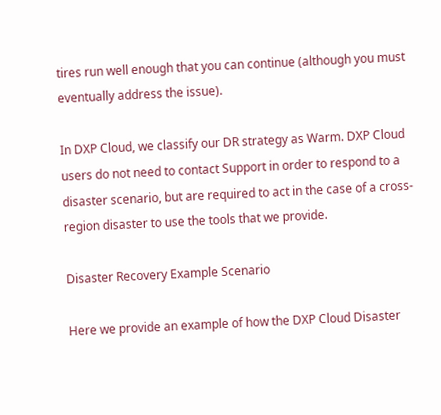tires run well enough that you can continue (although you must eventually address the issue).

In DXP Cloud, we classify our DR strategy as Warm. DXP Cloud users do not need to contact Support in order to respond to a disaster scenario, but are required to act in the case of a cross-region disaster to use the tools that we provide.

Disaster Recovery Example Scenario

Here we provide an example of how the DXP Cloud Disaster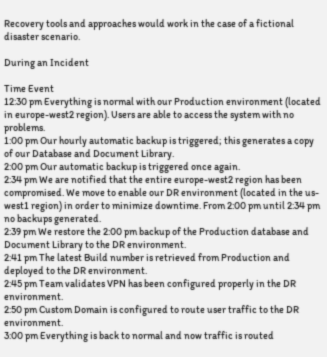Recovery tools and approaches would work in the case of a fictional disaster scenario.

During an Incident

Time Event
12:30 pm Everything is normal with our Production environment (located in europe-west2 region). Users are able to access the system with no problems.
1:00 pm Our hourly automatic backup is triggered; this generates a copy of our Database and Document Library.
2:00 pm Our automatic backup is triggered once again.
2:34 pm We are notified that the entire europe-west2 region has been compromised. We move to enable our DR environment (located in the us-west1 region) in order to minimize downtime. From 2:00 pm until 2:34 pm no backups generated.
2:39 pm We restore the 2:00 pm backup of the Production database and Document Library to the DR environment.
2:41 pm The latest Build number is retrieved from Production and deployed to the DR environment.
2:45 pm Team validates VPN has been configured properly in the DR environment.
2:50 pm Custom Domain is configured to route user traffic to the DR environment.
3:00 pm Everything is back to normal and now traffic is routed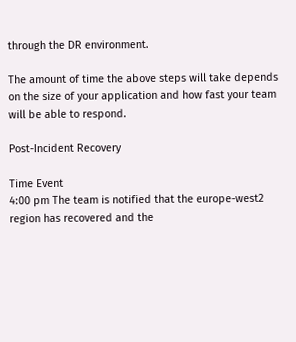through the DR environment.

The amount of time the above steps will take depends on the size of your application and how fast your team will be able to respond.

Post-Incident Recovery

Time Event
4:00 pm The team is notified that the europe-west2 region has recovered and the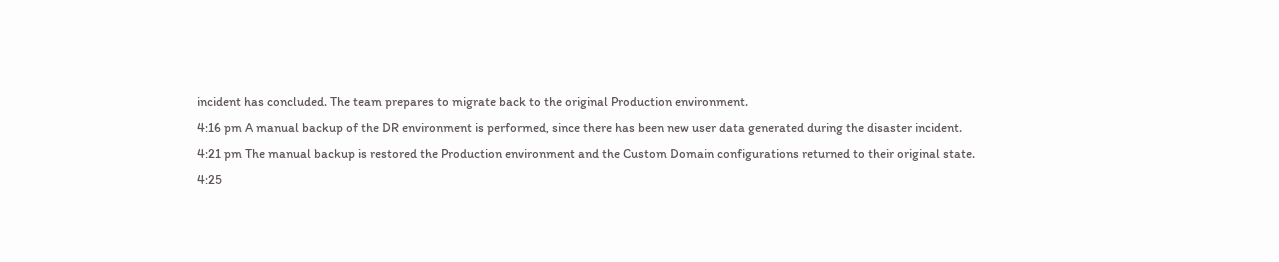incident has concluded. The team prepares to migrate back to the original Production environment.
4:16 pm A manual backup of the DR environment is performed, since there has been new user data generated during the disaster incident.
4:21 pm The manual backup is restored the Production environment and the Custom Domain configurations returned to their original state.
4:25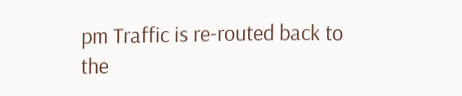pm Traffic is re-routed back to the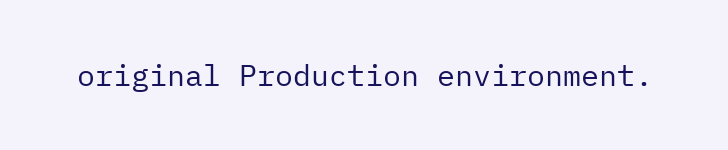original Production environment.